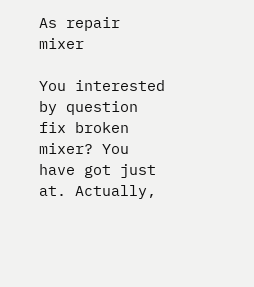As repair mixer

You interested by question fix broken mixer? You have got just at. Actually,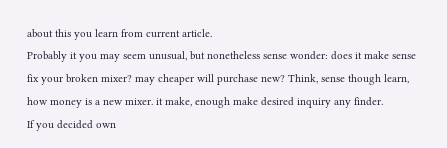about this you learn from current article.
Probably it you may seem unusual, but nonetheless sense wonder: does it make sense fix your broken mixer? may cheaper will purchase new? Think, sense though learn, how money is a new mixer. it make, enough make desired inquiry any finder.
If you decided own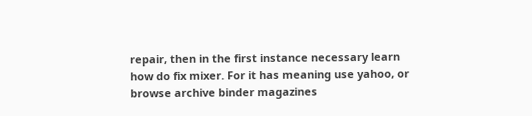repair, then in the first instance necessary learn how do fix mixer. For it has meaning use yahoo, or browse archive binder magazines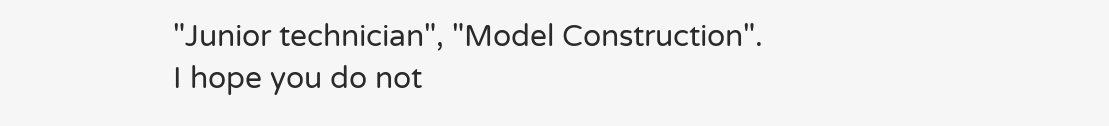"Junior technician", "Model Construction".
I hope you do not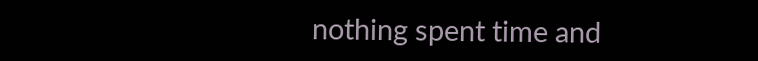nothing spent time and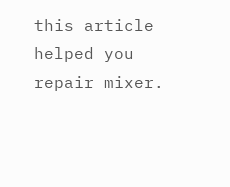this article helped you repair mixer.